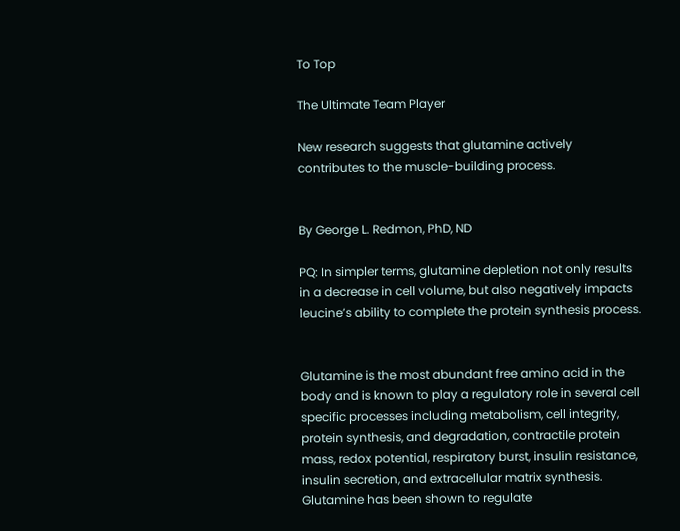To Top

The Ultimate Team Player

New research suggests that glutamine actively contributes to the muscle-building process.


By George L. Redmon, PhD, ND

PQ: In simpler terms, glutamine depletion not only results in a decrease in cell volume, but also negatively impacts leucine’s ability to complete the protein synthesis process.


Glutamine is the most abundant free amino acid in the body and is known to play a regulatory role in several cell specific processes including metabolism, cell integrity, protein synthesis, and degradation, contractile protein mass, redox potential, respiratory burst, insulin resistance, insulin secretion, and extracellular matrix synthesis. Glutamine has been shown to regulate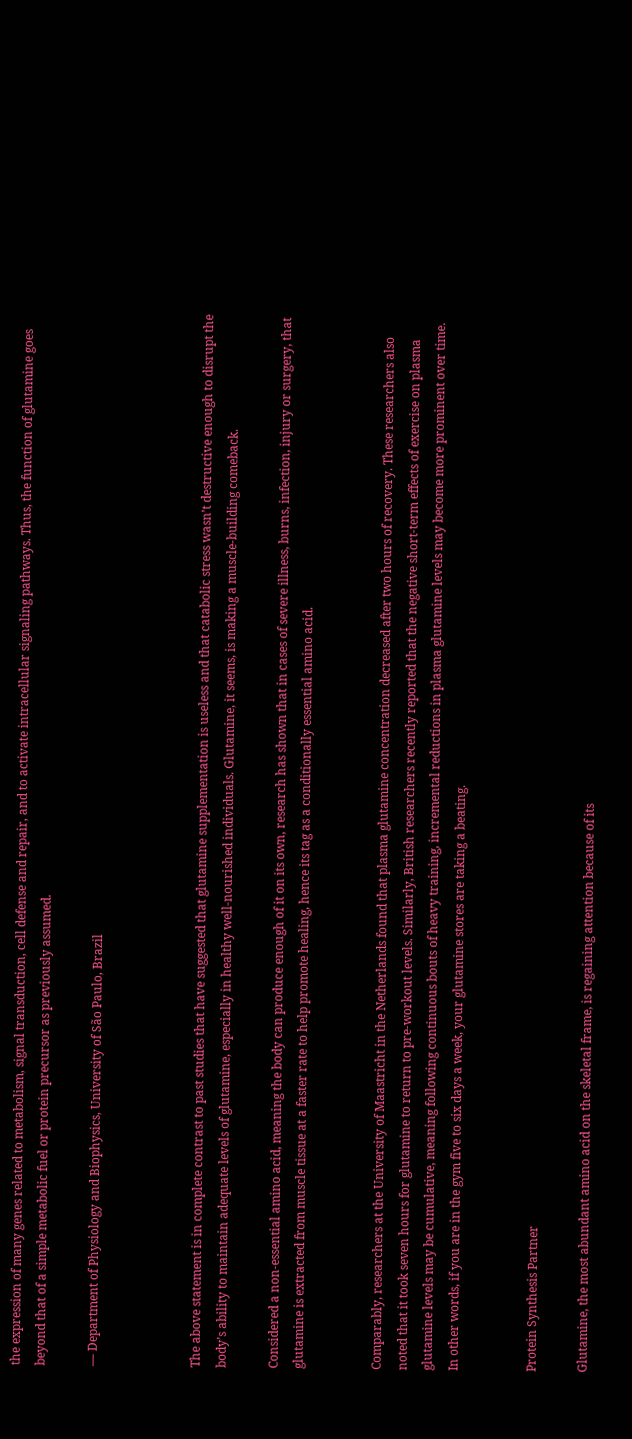the expression of many genes related to metabolism, signal transduction, cell defense and repair, and to activate intracellular signaling pathways. Thus, the function of glutamine goes beyond that of a simple metabolic fuel or protein precursor as previously assumed.

— Department of Physiology and Biophysics, University of São Paulo, Brazil



The above statement is in complete contrast to past studies that have suggested that glutamine supplementation is useless and that catabolic stress wasn’t destructive enough to disrupt the body’s ability to maintain adequate levels of glutamine, especially in healthy well-nourished individuals. Glutamine, it seems, is making a muscle-building comeback.

Considered a non-essential amino acid, meaning the body can produce enough of it on its own, research has shown that in cases of severe illness, burns, infection, injury or surgery, that glutamine is extracted from muscle tissue at a faster rate to help promote healing, hence its tag as a conditionally essential amino acid.


Comparably, researchers at the University of Maastricht in the Netherlands found that plasma glutamine concentration decreased after two hours of recovery. These researchers also noted that it took seven hours for glutamine to return to pre-workout levels. Similarly, British researchers recently reported that the negative short-term effects of exercise on plasma glutamine levels may be cumulative, meaning following continuous bouts of heavy training, incremental reductions in plasma glutamine levels may become more prominent over time. In other words, if you are in the gym five to six days a week, your glutamine stores are taking a beating.


Protein Synthesis Partner

Glutamine, the most abundant amino acid on the skeletal frame, is regaining attention because of its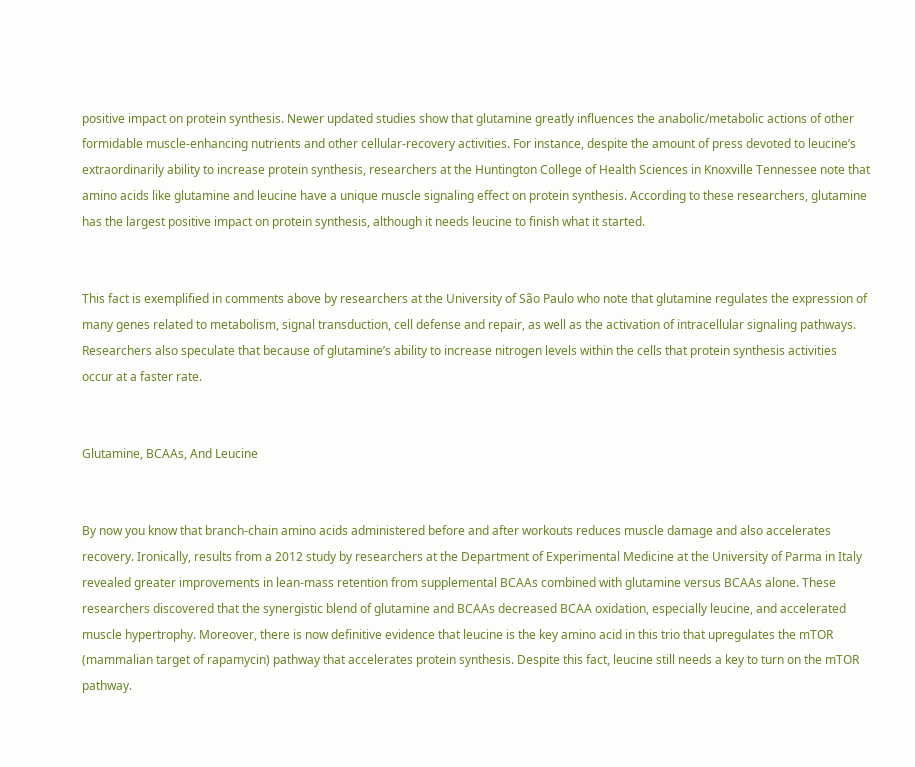positive impact on protein synthesis. Newer updated studies show that glutamine greatly influences the anabolic/metabolic actions of other formidable muscle-enhancing nutrients and other cellular-recovery activities. For instance, despite the amount of press devoted to leucine’s extraordinarily ability to increase protein synthesis, researchers at the Huntington College of Health Sciences in Knoxville Tennessee note that amino acids like glutamine and leucine have a unique muscle signaling effect on protein synthesis. According to these researchers, glutamine has the largest positive impact on protein synthesis, although it needs leucine to finish what it started.


This fact is exemplified in comments above by researchers at the University of São Paulo who note that glutamine regulates the expression of many genes related to metabolism, signal transduction, cell defense and repair, as well as the activation of intracellular signaling pathways. Researchers also speculate that because of glutamine’s ability to increase nitrogen levels within the cells that protein synthesis activities occur at a faster rate.


Glutamine, BCAAs, And Leucine


By now you know that branch-chain amino acids administered before and after workouts reduces muscle damage and also accelerates recovery. Ironically, results from a 2012 study by researchers at the Department of Experimental Medicine at the University of Parma in Italy revealed greater improvements in lean-mass retention from supplemental BCAAs combined with glutamine versus BCAAs alone. These researchers discovered that the synergistic blend of glutamine and BCAAs decreased BCAA oxidation, especially leucine, and accelerated muscle hypertrophy. Moreover, there is now definitive evidence that leucine is the key amino acid in this trio that upregulates the mTOR (mammalian target of rapamycin) pathway that accelerates protein synthesis. Despite this fact, leucine still needs a key to turn on the mTOR pathway.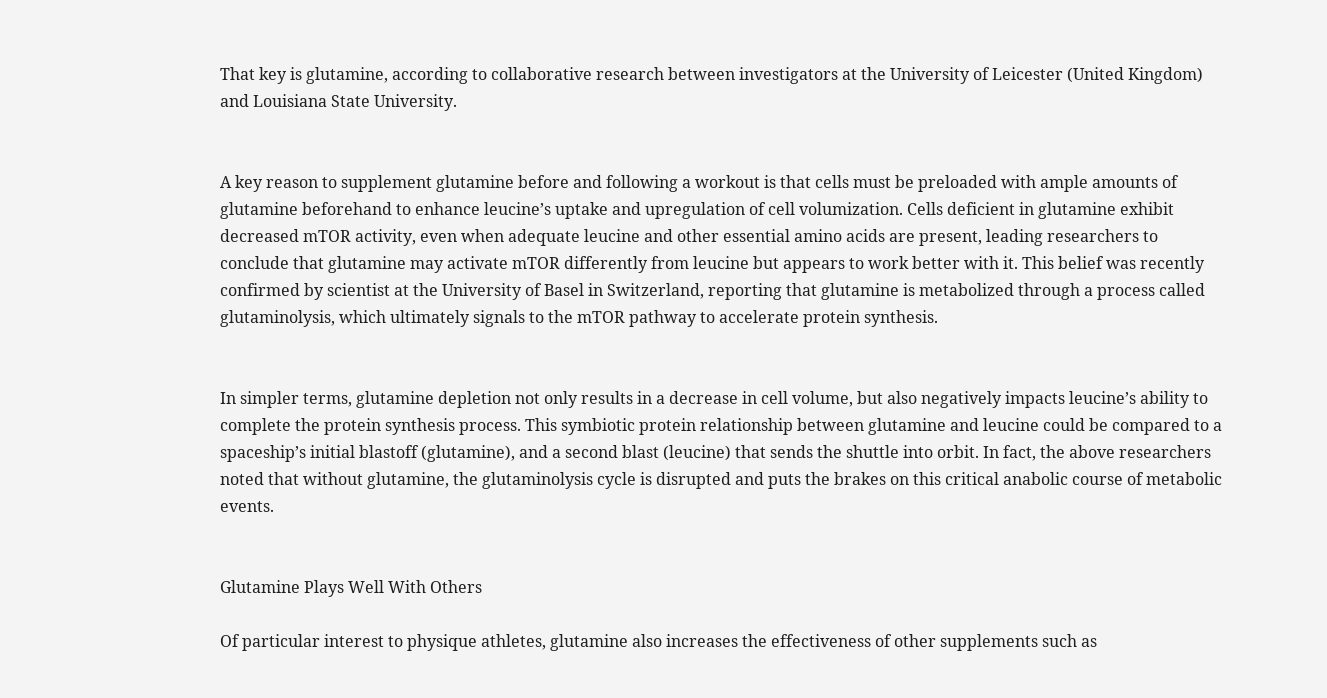That key is glutamine, according to collaborative research between investigators at the University of Leicester (United Kingdom) and Louisiana State University.


A key reason to supplement glutamine before and following a workout is that cells must be preloaded with ample amounts of glutamine beforehand to enhance leucine’s uptake and upregulation of cell volumization. Cells deficient in glutamine exhibit decreased mTOR activity, even when adequate leucine and other essential amino acids are present, leading researchers to conclude that glutamine may activate mTOR differently from leucine but appears to work better with it. This belief was recently confirmed by scientist at the University of Basel in Switzerland, reporting that glutamine is metabolized through a process called glutaminolysis, which ultimately signals to the mTOR pathway to accelerate protein synthesis.


In simpler terms, glutamine depletion not only results in a decrease in cell volume, but also negatively impacts leucine’s ability to complete the protein synthesis process. This symbiotic protein relationship between glutamine and leucine could be compared to a spaceship’s initial blastoff (glutamine), and a second blast (leucine) that sends the shuttle into orbit. In fact, the above researchers noted that without glutamine, the glutaminolysis cycle is disrupted and puts the brakes on this critical anabolic course of metabolic events.


Glutamine Plays Well With Others

Of particular interest to physique athletes, glutamine also increases the effectiveness of other supplements such as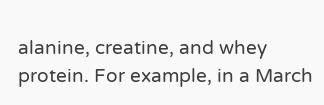alanine, creatine, and whey protein. For example, in a March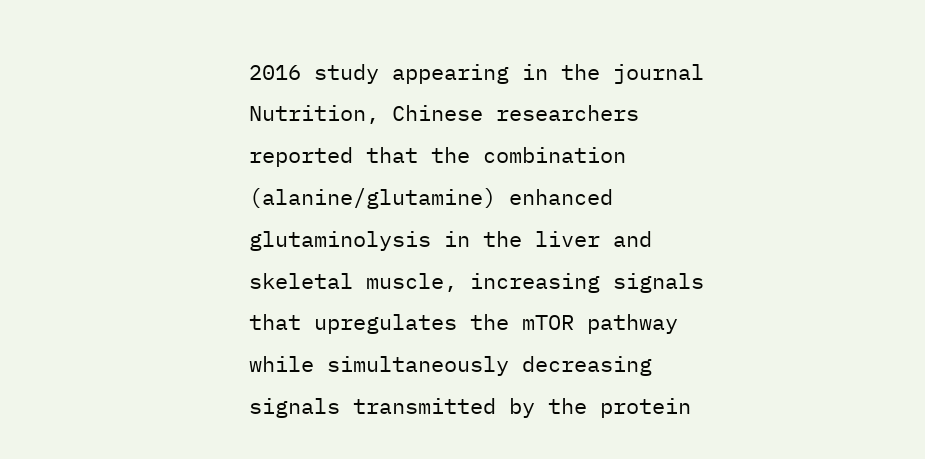2016 study appearing in the journal Nutrition, Chinese researchers reported that the combination (alanine/glutamine) enhanced glutaminolysis in the liver and skeletal muscle, increasing signals that upregulates the mTOR pathway while simultaneously decreasing signals transmitted by the protein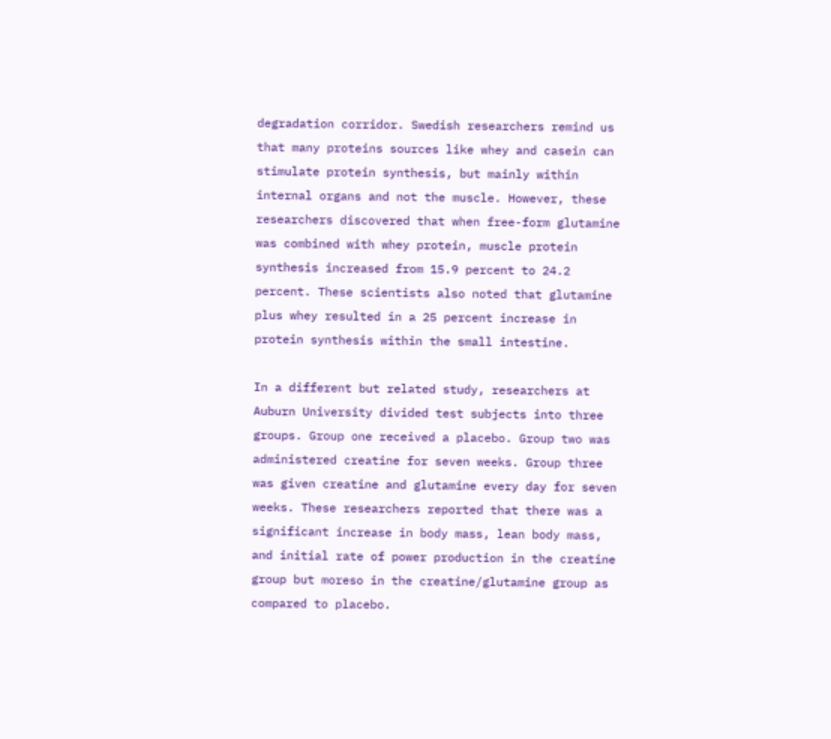degradation corridor. Swedish researchers remind us that many proteins sources like whey and casein can stimulate protein synthesis, but mainly within internal organs and not the muscle. However, these researchers discovered that when free-form glutamine was combined with whey protein, muscle protein synthesis increased from 15.9 percent to 24.2 percent. These scientists also noted that glutamine plus whey resulted in a 25 percent increase in protein synthesis within the small intestine.

In a different but related study, researchers at Auburn University divided test subjects into three groups. Group one received a placebo. Group two was administered creatine for seven weeks. Group three was given creatine and glutamine every day for seven weeks. These researchers reported that there was a significant increase in body mass, lean body mass, and initial rate of power production in the creatine group but moreso in the creatine/glutamine group as compared to placebo.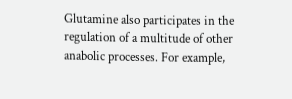Glutamine also participates in the regulation of a multitude of other anabolic processes. For example,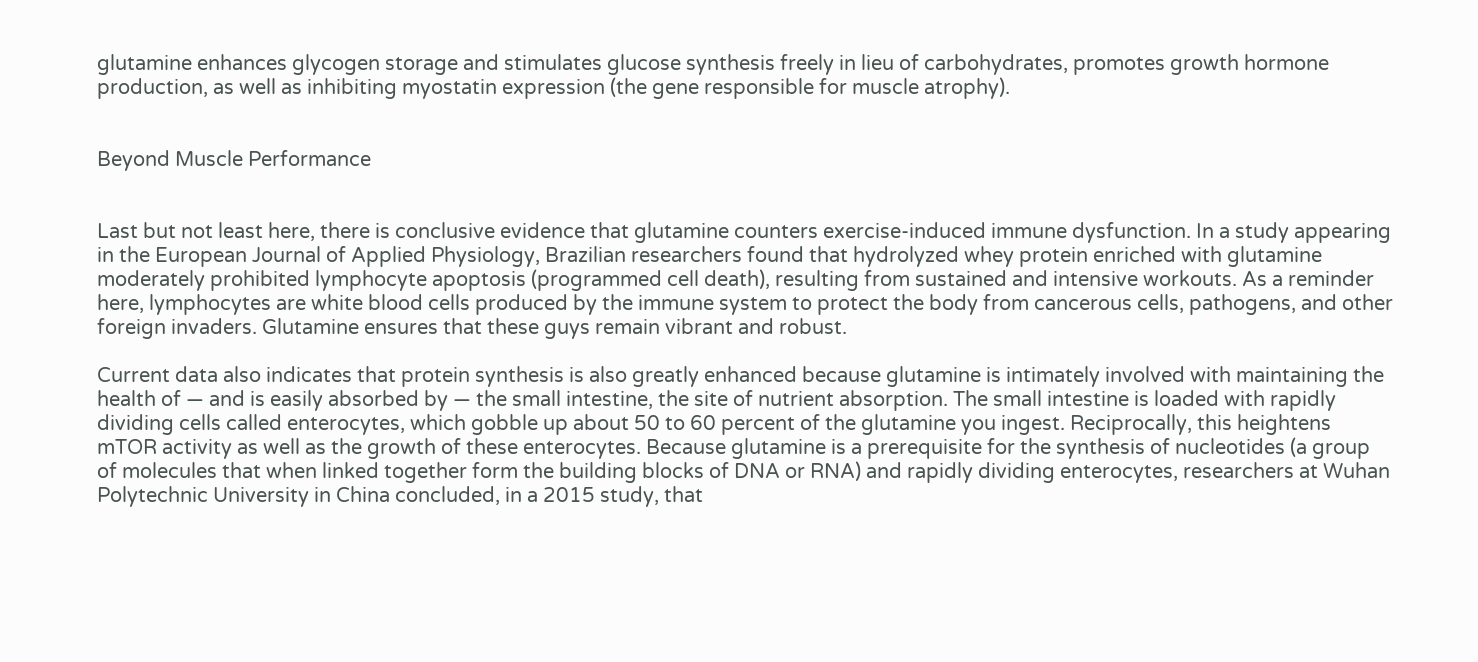glutamine enhances glycogen storage and stimulates glucose synthesis freely in lieu of carbohydrates, promotes growth hormone production, as well as inhibiting myostatin expression (the gene responsible for muscle atrophy).


Beyond Muscle Performance


Last but not least here, there is conclusive evidence that glutamine counters exercise-induced immune dysfunction. In a study appearing in the European Journal of Applied Physiology, Brazilian researchers found that hydrolyzed whey protein enriched with glutamine moderately prohibited lymphocyte apoptosis (programmed cell death), resulting from sustained and intensive workouts. As a reminder here, lymphocytes are white blood cells produced by the immune system to protect the body from cancerous cells, pathogens, and other foreign invaders. Glutamine ensures that these guys remain vibrant and robust.

Current data also indicates that protein synthesis is also greatly enhanced because glutamine is intimately involved with maintaining the health of — and is easily absorbed by — the small intestine, the site of nutrient absorption. The small intestine is loaded with rapidly dividing cells called enterocytes, which gobble up about 50 to 60 percent of the glutamine you ingest. Reciprocally, this heightens mTOR activity as well as the growth of these enterocytes. Because glutamine is a prerequisite for the synthesis of nucleotides (a group of molecules that when linked together form the building blocks of DNA or RNA) and rapidly dividing enterocytes, researchers at Wuhan Polytechnic University in China concluded, in a 2015 study, that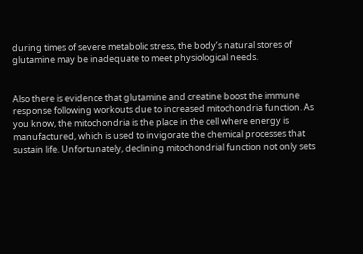during times of severe metabolic stress, the body’s natural stores of glutamine may be inadequate to meet physiological needs.


Also there is evidence that glutamine and creatine boost the immune response following workouts due to increased mitochondria function. As you know, the mitochondria is the place in the cell where energy is manufactured, which is used to invigorate the chemical processes that sustain life. Unfortunately, declining mitochondrial function not only sets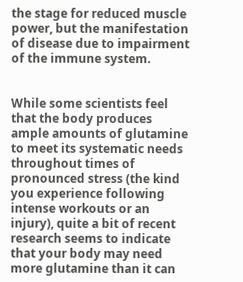the stage for reduced muscle power, but the manifestation of disease due to impairment of the immune system.


While some scientists feel that the body produces ample amounts of glutamine to meet its systematic needs throughout times of pronounced stress (the kind you experience following intense workouts or an injury), quite a bit of recent research seems to indicate that your body may need more glutamine than it can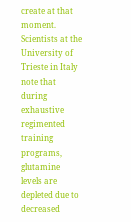create at that moment. Scientists at the University of Trieste in Italy note that during exhaustive regimented training programs, glutamine levels are depleted due to decreased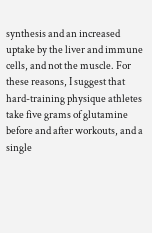synthesis and an increased uptake by the liver and immune cells, and not the muscle. For these reasons, I suggest that hard-training physique athletes take five grams of glutamine before and after workouts, and a single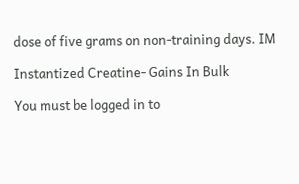dose of five grams on non-training days. IM

Instantized Creatine- Gains In Bulk

You must be logged in to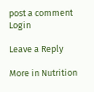post a comment Login

Leave a Reply

More in Nutrition